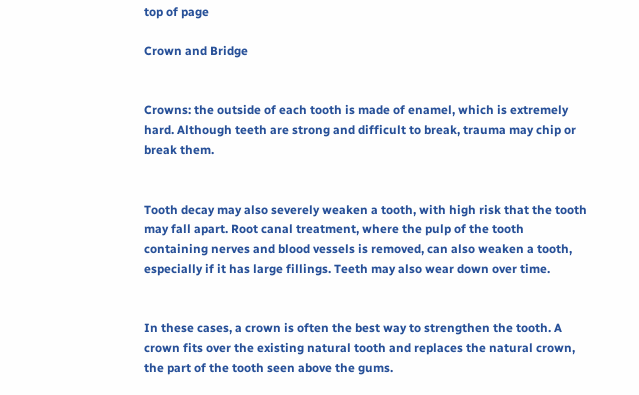top of page

Crown and Bridge


Crowns: the outside of each tooth is made of enamel, which is extremely hard. Although teeth are strong and difficult to break, trauma may chip or break them.


Tooth decay may also severely weaken a tooth, with high risk that the tooth may fall apart. Root canal treatment, where the pulp of the tooth containing nerves and blood vessels is removed, can also weaken a tooth, especially if it has large fillings. Teeth may also wear down over time.


In these cases, a crown is often the best way to strengthen the tooth. A crown fits over the existing natural tooth and replaces the natural crown, the part of the tooth seen above the gums.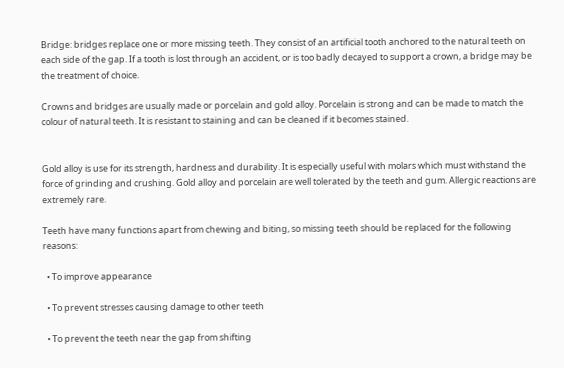Bridge: bridges replace one or more missing teeth. They consist of an artificial tooth anchored to the natural teeth on each side of the gap. If a tooth is lost through an accident, or is too badly decayed to support a crown, a bridge may be the treatment of choice.

Crowns and bridges are usually made or porcelain and gold alloy. Porcelain is strong and can be made to match the colour of natural teeth. It is resistant to staining and can be cleaned if it becomes stained.


Gold alloy is use for its strength, hardness and durability. It is especially useful with molars which must withstand the force of grinding and crushing. Gold alloy and porcelain are well tolerated by the teeth and gum. Allergic reactions are extremely rare.

Teeth have many functions apart from chewing and biting, so missing teeth should be replaced for the following reasons:

  • To improve appearance

  • To prevent stresses causing damage to other teeth

  • To prevent the teeth near the gap from shifting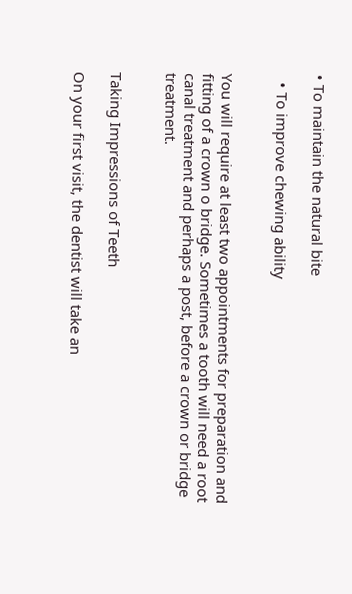• To maintain the natural bite

  • To improve chewing ability


You will require at least two appointments for preparation and fitting of a crown o bridge. Sometimes a tooth will need a root canal treatment and perhaps a post, before a crown or bridge treatment.


Taking Impressions of Teeth

On your first visit, the dentist will take an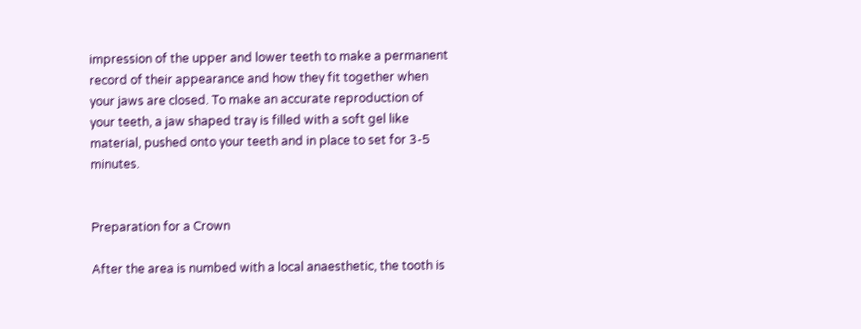impression of the upper and lower teeth to make a permanent record of their appearance and how they fit together when your jaws are closed. To make an accurate reproduction of your teeth, a jaw shaped tray is filled with a soft gel like material, pushed onto your teeth and in place to set for 3-5 minutes.


Preparation for a Crown

After the area is numbed with a local anaesthetic, the tooth is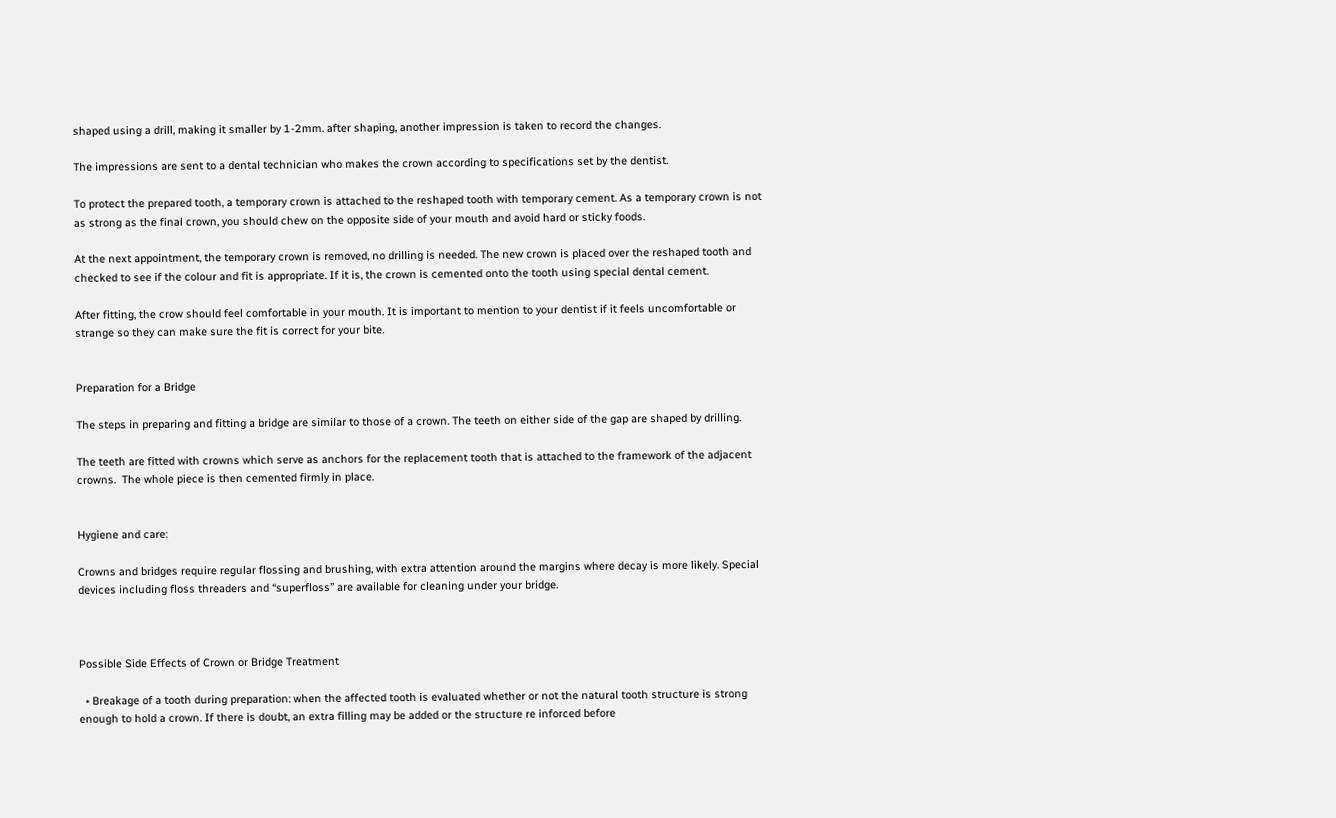shaped using a drill, making it smaller by 1-2mm. after shaping, another impression is taken to record the changes.

The impressions are sent to a dental technician who makes the crown according to specifications set by the dentist.

To protect the prepared tooth, a temporary crown is attached to the reshaped tooth with temporary cement. As a temporary crown is not as strong as the final crown, you should chew on the opposite side of your mouth and avoid hard or sticky foods.

At the next appointment, the temporary crown is removed, no drilling is needed. The new crown is placed over the reshaped tooth and checked to see if the colour and fit is appropriate. If it is, the crown is cemented onto the tooth using special dental cement.

After fitting, the crow should feel comfortable in your mouth. It is important to mention to your dentist if it feels uncomfortable or strange so they can make sure the fit is correct for your bite.


Preparation for a Bridge

The steps in preparing and fitting a bridge are similar to those of a crown. The teeth on either side of the gap are shaped by drilling.

The teeth are fitted with crowns which serve as anchors for the replacement tooth that is attached to the framework of the adjacent crowns.  The whole piece is then cemented firmly in place.


Hygiene and care:

Crowns and bridges require regular flossing and brushing, with extra attention around the margins where decay is more likely. Special devices including floss threaders and “superfloss” are available for cleaning under your bridge.



Possible Side Effects of Crown or Bridge Treatment

  • Breakage of a tooth during preparation: when the affected tooth is evaluated whether or not the natural tooth structure is strong enough to hold a crown. If there is doubt, an extra filling may be added or the structure re inforced before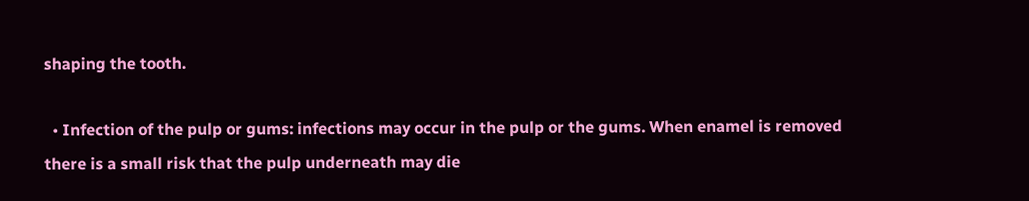shaping the tooth.

  • Infection of the pulp or gums: infections may occur in the pulp or the gums. When enamel is removed there is a small risk that the pulp underneath may die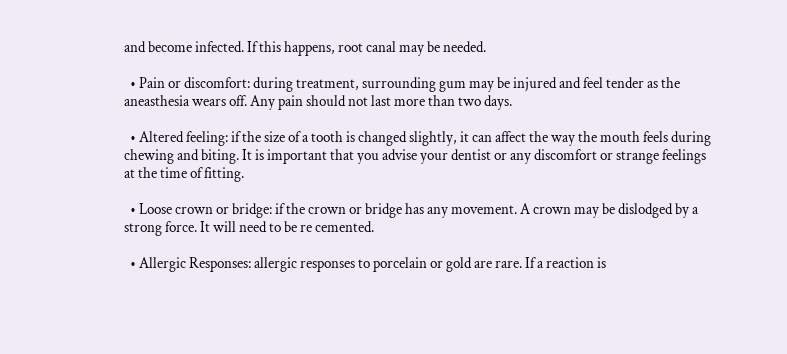and become infected. If this happens, root canal may be needed.

  • Pain or discomfort: during treatment, surrounding gum may be injured and feel tender as the aneasthesia wears off. Any pain should not last more than two days.

  • Altered feeling: if the size of a tooth is changed slightly, it can affect the way the mouth feels during chewing and biting. It is important that you advise your dentist or any discomfort or strange feelings at the time of fitting.

  • Loose crown or bridge: if the crown or bridge has any movement. A crown may be dislodged by a strong force. It will need to be re cemented.

  • Allergic Responses: allergic responses to porcelain or gold are rare. If a reaction is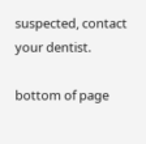suspected, contact your dentist.

bottom of page